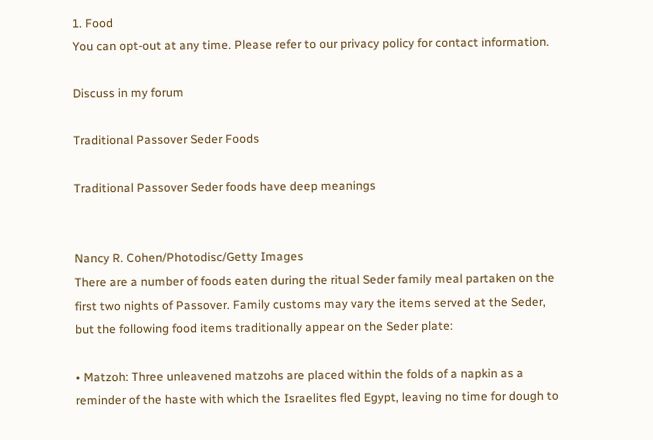1. Food
You can opt-out at any time. Please refer to our privacy policy for contact information.

Discuss in my forum

Traditional Passover Seder Foods

Traditional Passover Seder foods have deep meanings


Nancy R. Cohen/Photodisc/Getty Images
There are a number of foods eaten during the ritual Seder family meal partaken on the first two nights of Passover. Family customs may vary the items served at the Seder, but the following food items traditionally appear on the Seder plate:

• Matzoh: Three unleavened matzohs are placed within the folds of a napkin as a reminder of the haste with which the Israelites fled Egypt, leaving no time for dough to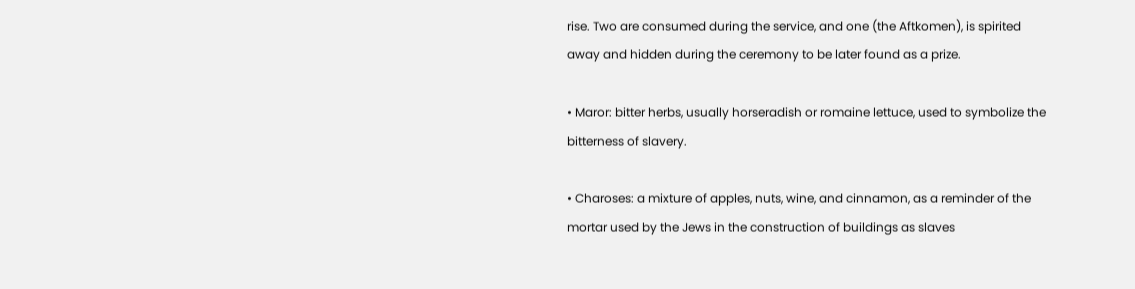rise. Two are consumed during the service, and one (the Aftkomen), is spirited away and hidden during the ceremony to be later found as a prize.

• Maror: bitter herbs, usually horseradish or romaine lettuce, used to symbolize the bitterness of slavery.

• Charoses: a mixture of apples, nuts, wine, and cinnamon, as a reminder of the mortar used by the Jews in the construction of buildings as slaves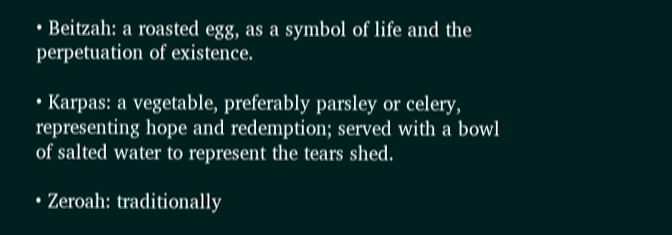• Beitzah: a roasted egg, as a symbol of life and the perpetuation of existence.

• Karpas: a vegetable, preferably parsley or celery, representing hope and redemption; served with a bowl of salted water to represent the tears shed.

• Zeroah: traditionally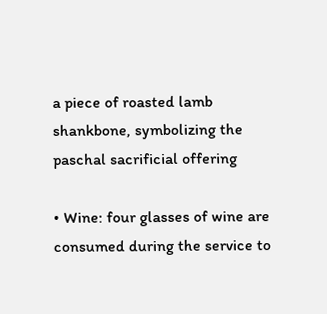a piece of roasted lamb shankbone, symbolizing the paschal sacrificial offering

• Wine: four glasses of wine are consumed during the service to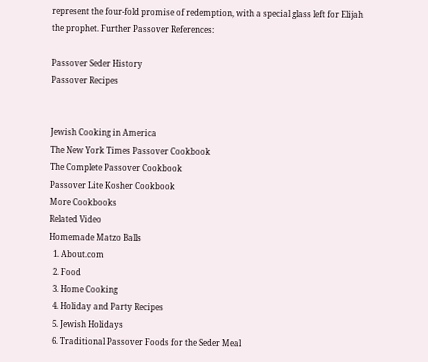represent the four-fold promise of redemption, with a special glass left for Elijah the prophet. Further Passover References:

Passover Seder History
Passover Recipes


Jewish Cooking in America
The New York Times Passover Cookbook
The Complete Passover Cookbook
Passover Lite Kosher Cookbook
More Cookbooks
Related Video
Homemade Matzo Balls
  1. About.com
  2. Food
  3. Home Cooking
  4. Holiday and Party Recipes
  5. Jewish Holidays
  6. Traditional Passover Foods for the Seder Meal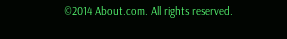©2014 About.com. All rights reserved.